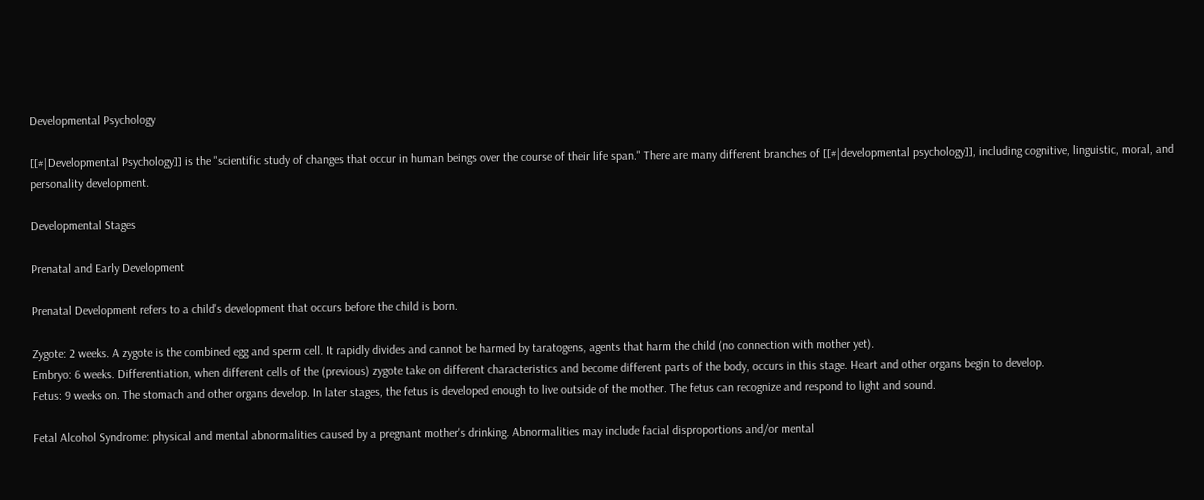Developmental Psychology

[[#|Developmental Psychology]] is the "scientific study of changes that occur in human beings over the course of their life span." There are many different branches of [[#|developmental psychology]], including cognitive, linguistic, moral, and personality development.

Developmental Stages

Prenatal and Early Development

Prenatal Development refers to a child's development that occurs before the child is born.

Zygote: 2 weeks. A zygote is the combined egg and sperm cell. It rapidly divides and cannot be harmed by taratogens, agents that harm the child (no connection with mother yet).
Embryo: 6 weeks. Differentiation, when different cells of the (previous) zygote take on different characteristics and become different parts of the body, occurs in this stage. Heart and other organs begin to develop.
Fetus: 9 weeks on. The stomach and other organs develop. In later stages, the fetus is developed enough to live outside of the mother. The fetus can recognize and respond to light and sound.

Fetal Alcohol Syndrome: physical and mental abnormalities caused by a pregnant mother's drinking. Abnormalities may include facial disproportions and/or mental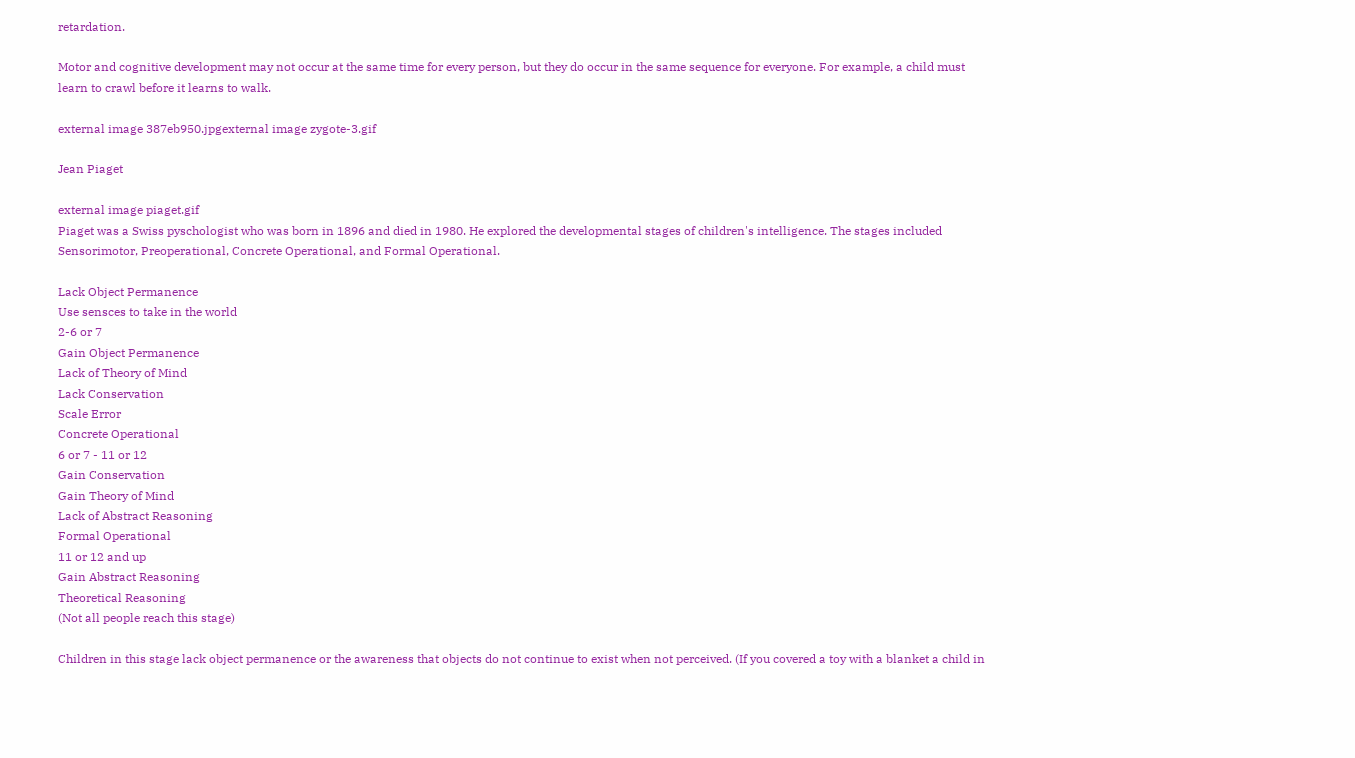retardation.

Motor and cognitive development may not occur at the same time for every person, but they do occur in the same sequence for everyone. For example, a child must learn to crawl before it learns to walk.

external image 387eb950.jpgexternal image zygote-3.gif

Jean Piaget

external image piaget.gif
Piaget was a Swiss pyschologist who was born in 1896 and died in 1980. He explored the developmental stages of children's intelligence. The stages included Sensorimotor, Preoperational, Concrete Operational, and Formal Operational.

Lack Object Permanence
Use sensces to take in the world
2-6 or 7
Gain Object Permanence
Lack of Theory of Mind
Lack Conservation
Scale Error
Concrete Operational
6 or 7 - 11 or 12
Gain Conservation
Gain Theory of Mind
Lack of Abstract Reasoning
Formal Operational
11 or 12 and up
Gain Abstract Reasoning
Theoretical Reasoning
(Not all people reach this stage)

Children in this stage lack object permanence or the awareness that objects do not continue to exist when not perceived. (If you covered a toy with a blanket a child in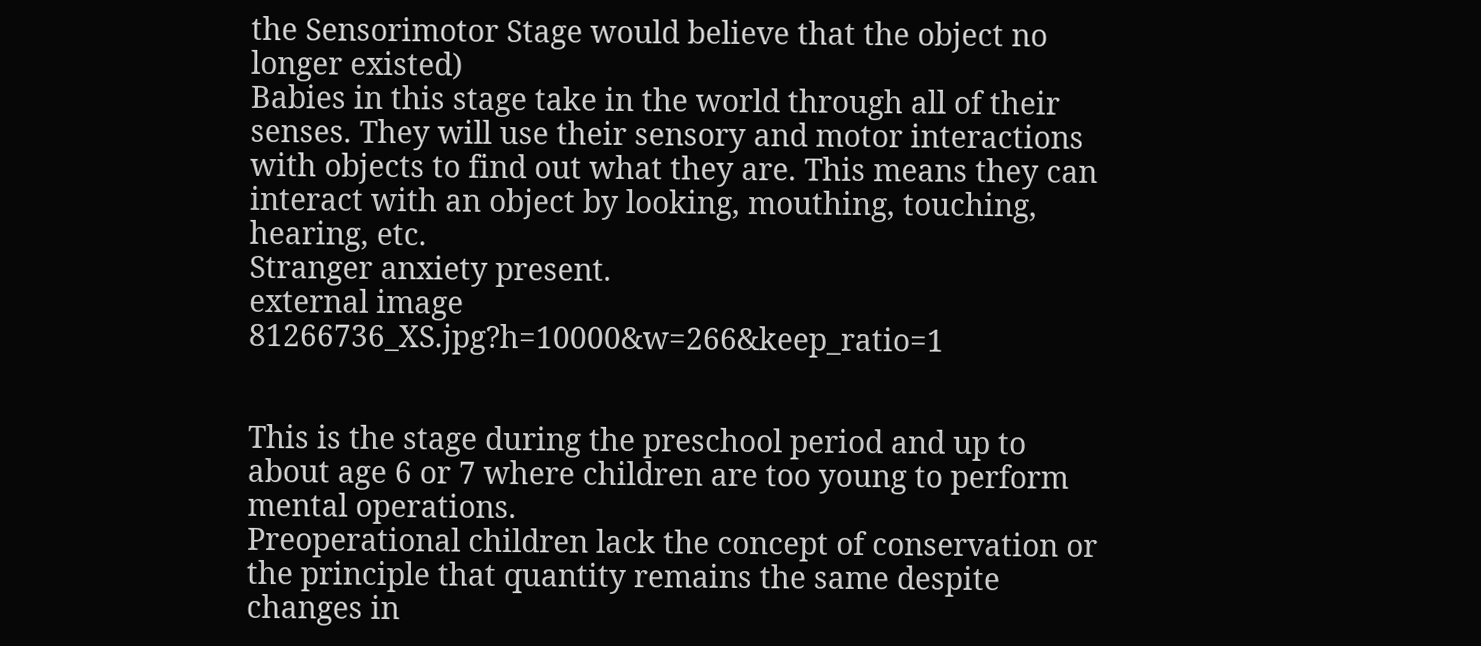the Sensorimotor Stage would believe that the object no longer existed)
Babies in this stage take in the world through all of their senses. They will use their sensory and motor interactions with objects to find out what they are. This means they can interact with an object by looking, mouthing, touching, hearing, etc.
Stranger anxiety present.
external image 81266736_XS.jpg?h=10000&w=266&keep_ratio=1


This is the stage during the preschool period and up to about age 6 or 7 where children are too young to perform mental operations.
Preoperational children lack the concept of conservation or the principle that quantity remains the same despite changes in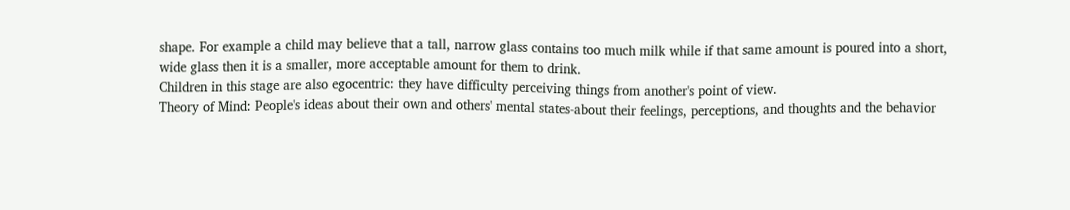shape. For example a child may believe that a tall, narrow glass contains too much milk while if that same amount is poured into a short, wide glass then it is a smaller, more acceptable amount for them to drink.
Children in this stage are also egocentric: they have difficulty perceiving things from another's point of view.
Theory of Mind: People's ideas about their own and others' mental states-about their feelings, perceptions, and thoughts and the behavior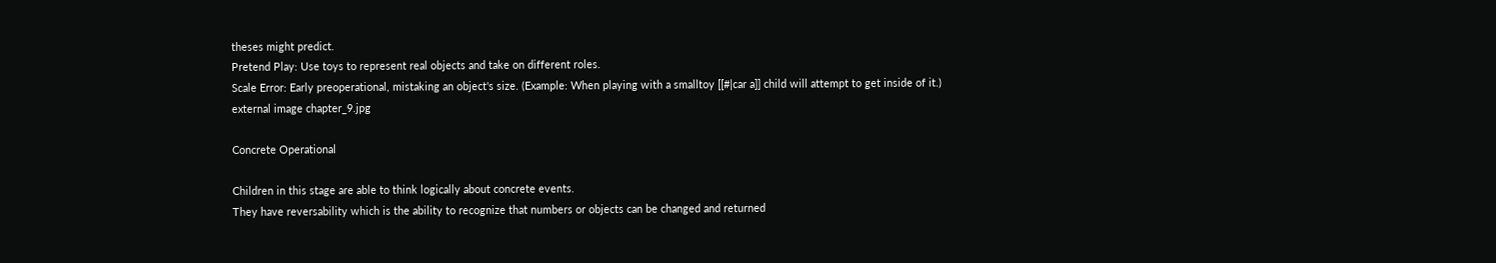theses might predict.
Pretend Play: Use toys to represent real objects and take on different roles.
Scale Error: Early preoperational, mistaking an object's size. (Example: When playing with a smalltoy [[#|car a]] child will attempt to get inside of it.)
external image chapter_9.jpg

Concrete Operational

Children in this stage are able to think logically about concrete events.
They have reversability which is the ability to recognize that numbers or objects can be changed and returned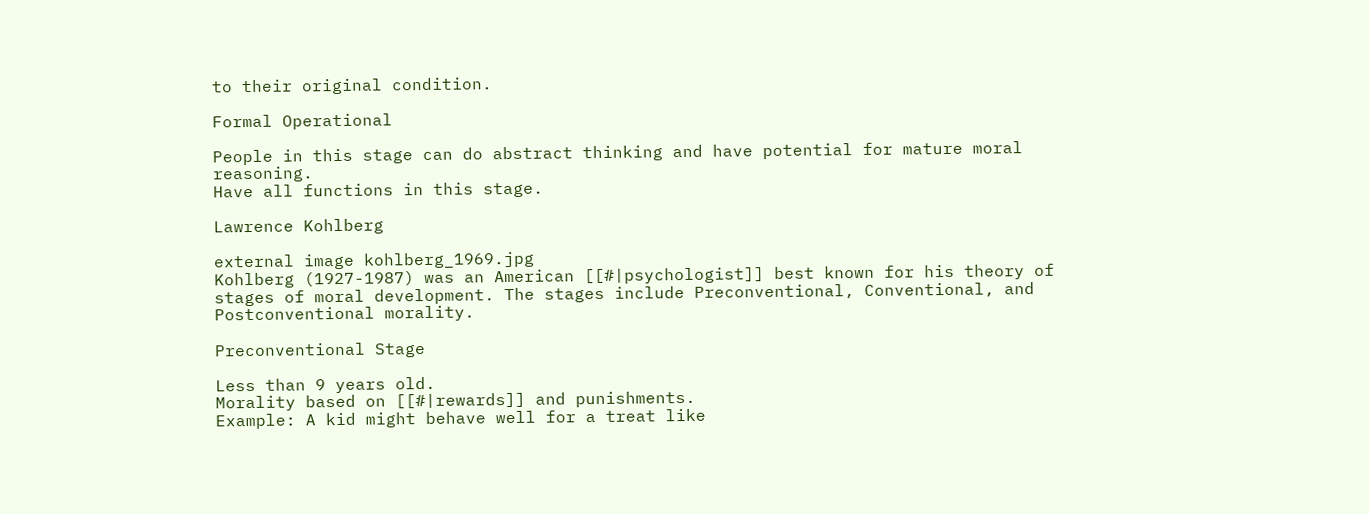to their original condition.

Formal Operational

People in this stage can do abstract thinking and have potential for mature moral reasoning.
Have all functions in this stage.

Lawrence Kohlberg

external image kohlberg_1969.jpg
Kohlberg (1927-1987) was an American [[#|psychologist]] best known for his theory of stages of moral development. The stages include Preconventional, Conventional, and Postconventional morality.

Preconventional Stage

Less than 9 years old.
Morality based on [[#|rewards]] and punishments.
Example: A kid might behave well for a treat like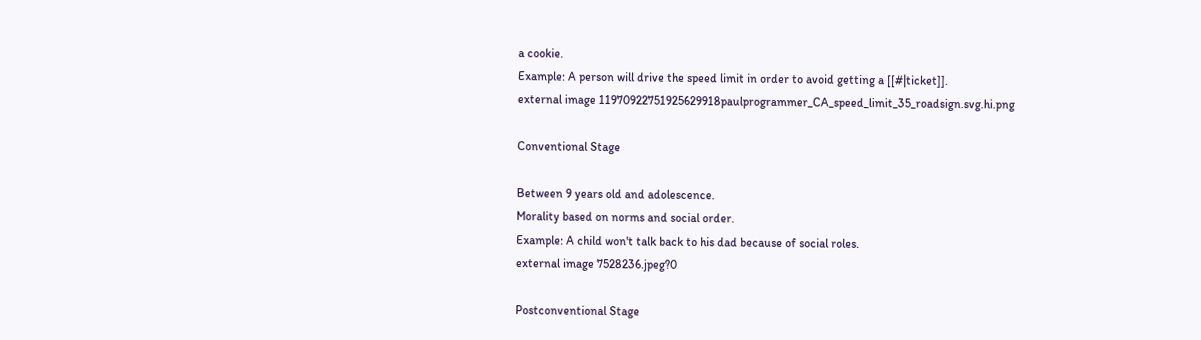a cookie.
Example: A person will drive the speed limit in order to avoid getting a [[#|ticket]].
external image 11970922751925629918paulprogrammer_CA_speed_limit_35_roadsign.svg.hi.png

Conventional Stage

Between 9 years old and adolescence.
Morality based on norms and social order.
Example: A child won't talk back to his dad because of social roles.
external image 7528236.jpeg?0

Postconventional Stage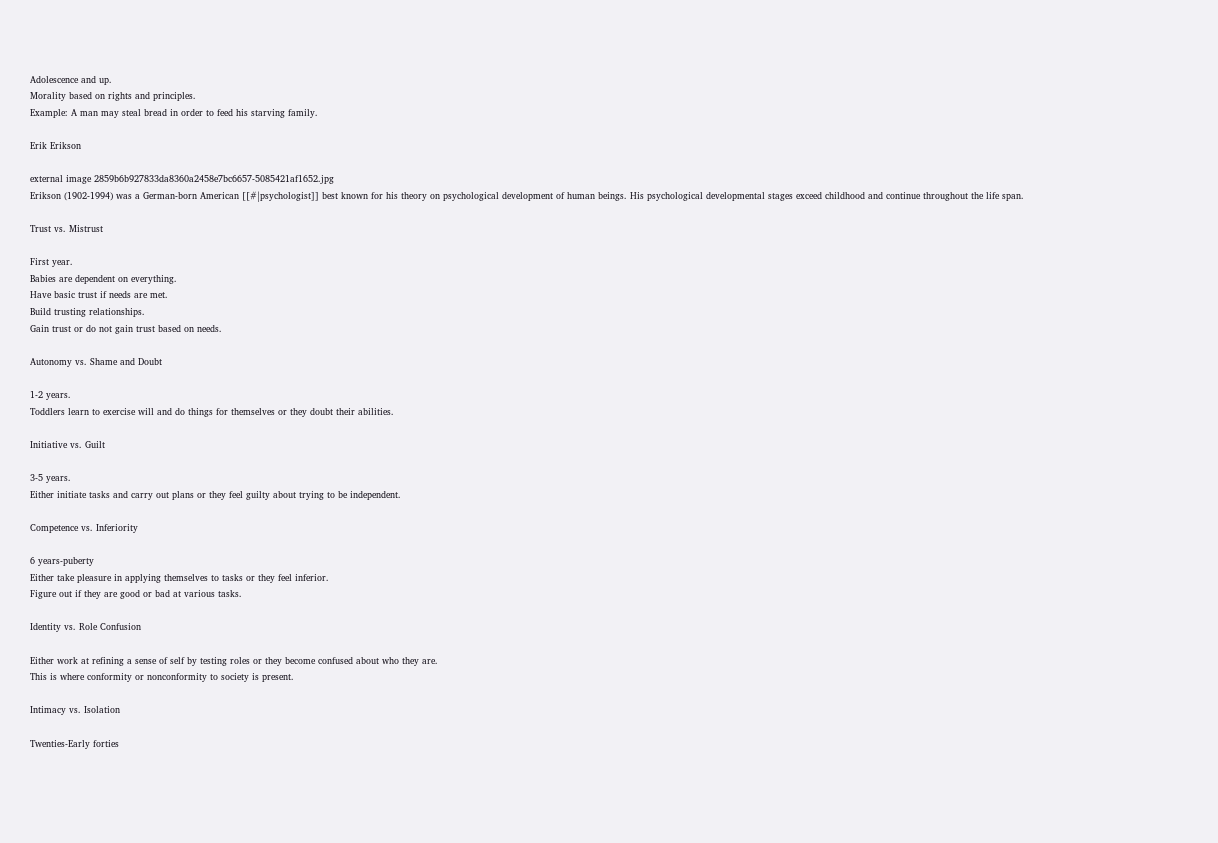Adolescence and up.
Morality based on rights and principles.
Example: A man may steal bread in order to feed his starving family.

Erik Erikson

external image 2859b6b927833da8360a2458e7bc6657-5085421af1652.jpg
Erikson (1902-1994) was a German-born American [[#|psychologist]] best known for his theory on psychological development of human beings. His psychological developmental stages exceed childhood and continue throughout the life span.

Trust vs. Mistrust

First year.
Babies are dependent on everything.
Have basic trust if needs are met.
Build trusting relationships.
Gain trust or do not gain trust based on needs.

Autonomy vs. Shame and Doubt

1-2 years.
Toddlers learn to exercise will and do things for themselves or they doubt their abilities.

Initiative vs. Guilt

3-5 years.
Either initiate tasks and carry out plans or they feel guilty about trying to be independent.

Competence vs. Inferiority

6 years-puberty
Either take pleasure in applying themselves to tasks or they feel inferior.
Figure out if they are good or bad at various tasks.

Identity vs. Role Confusion

Either work at refining a sense of self by testing roles or they become confused about who they are.
This is where conformity or nonconformity to society is present.

Intimacy vs. Isolation

Twenties-Early forties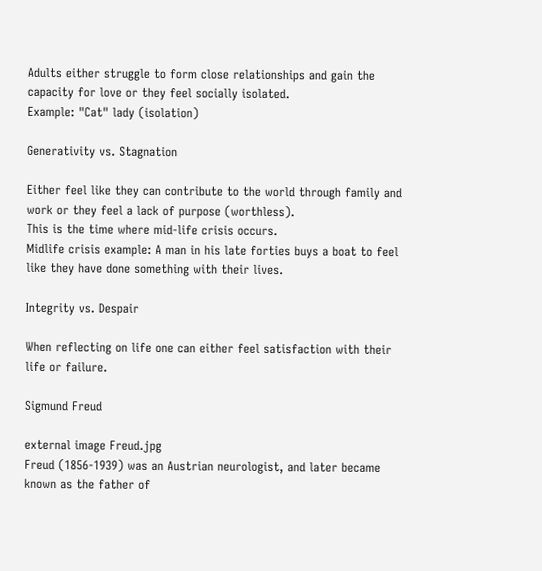Adults either struggle to form close relationships and gain the capacity for love or they feel socially isolated.
Example: "Cat" lady (isolation)

Generativity vs. Stagnation

Either feel like they can contribute to the world through family and work or they feel a lack of purpose (worthless).
This is the time where mid-life crisis occurs.
Midlife crisis example: A man in his late forties buys a boat to feel like they have done something with their lives.

Integrity vs. Despair

When reflecting on life one can either feel satisfaction with their life or failure.

Sigmund Freud

external image Freud.jpg
Freud (1856-1939) was an Austrian neurologist, and later became known as the father of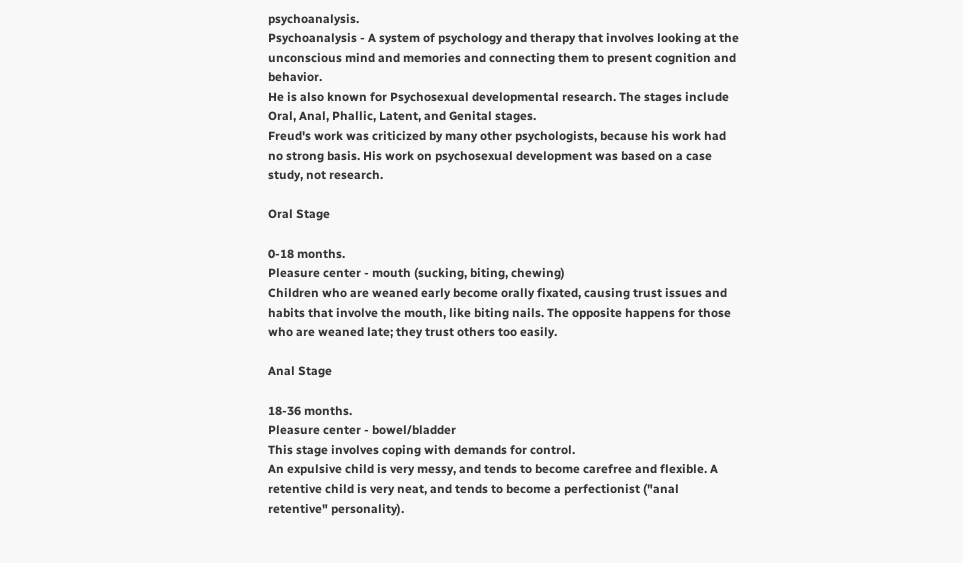psychoanalysis.
Psychoanalysis - A system of psychology and therapy that involves looking at the unconscious mind and memories and connecting them to present cognition and behavior.
He is also known for Psychosexual developmental research. The stages include Oral, Anal, Phallic, Latent, and Genital stages.
Freud's work was criticized by many other psychologists, because his work had no strong basis. His work on psychosexual development was based on a case study, not research.

Oral Stage

0-18 months.
Pleasure center - mouth (sucking, biting, chewing)
Children who are weaned early become orally fixated, causing trust issues and habits that involve the mouth, like biting nails. The opposite happens for those who are weaned late; they trust others too easily.

Anal Stage

18-36 months.
Pleasure center - bowel/bladder
This stage involves coping with demands for control.
An expulsive child is very messy, and tends to become carefree and flexible. A retentive child is very neat, and tends to become a perfectionist ("anal retentive" personality).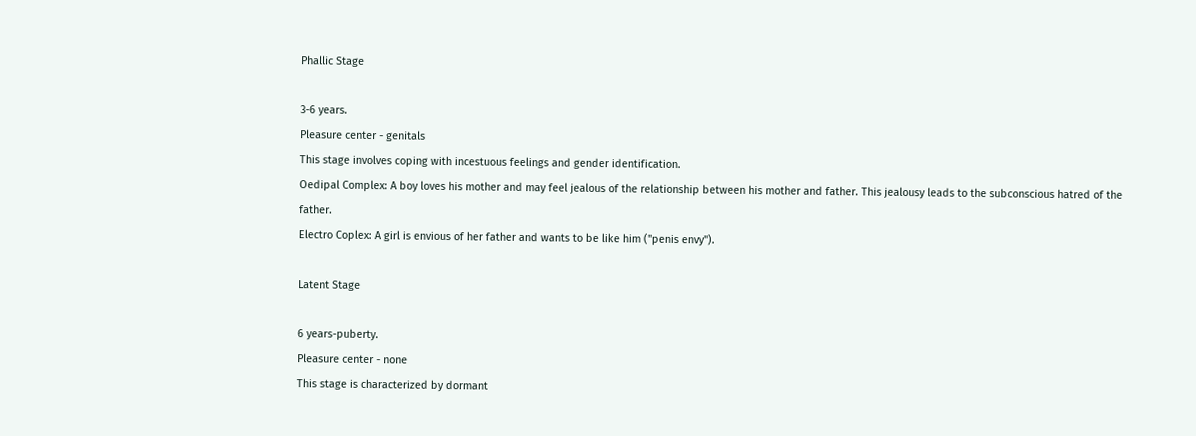Phallic Stage

3-6 years.
Pleasure center - genitals
This stage involves coping with incestuous feelings and gender identification.
Oedipal Complex: A boy loves his mother and may feel jealous of the relationship between his mother and father. This jealousy leads to the subconscious hatred of the father.
Electro Coplex: A girl is envious of her father and wants to be like him ("penis envy").

Latent Stage

6 years-puberty.
Pleasure center - none
This stage is characterized by dormant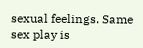sexual feelings. Same sex play is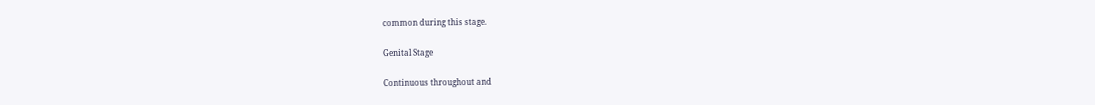common during this stage.

Genital Stage

Continuous throughout and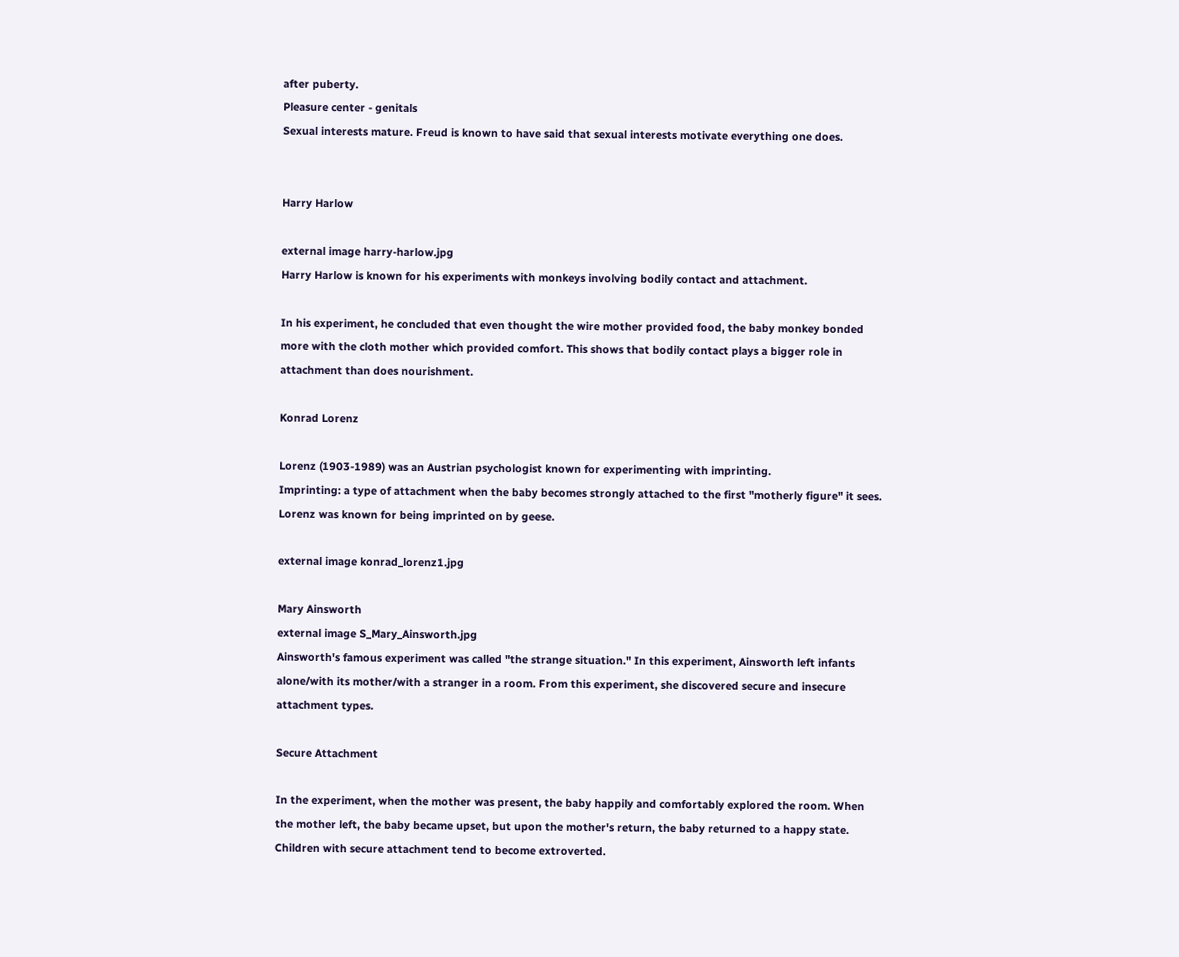after puberty.
Pleasure center - genitals
Sexual interests mature. Freud is known to have said that sexual interests motivate everything one does.


Harry Harlow

external image harry-harlow.jpg
Harry Harlow is known for his experiments with monkeys involving bodily contact and attachment.

In his experiment, he concluded that even thought the wire mother provided food, the baby monkey bonded more with the cloth mother which provided comfort. This shows that bodily contact plays a bigger role in attachment than does nourishment.

Konrad Lorenz

Lorenz (1903-1989) was an Austrian psychologist known for experimenting with imprinting.
Imprinting: a type of attachment when the baby becomes strongly attached to the first "motherly figure" it sees.
Lorenz was known for being imprinted on by geese.

external image konrad_lorenz1.jpg

Mary Ainsworth
external image S_Mary_Ainsworth.jpg
Ainsworth's famous experiment was called "the strange situation." In this experiment, Ainsworth left infants alone/with its mother/with a stranger in a room. From this experiment, she discovered secure and insecure attachment types.

Secure Attachment

In the experiment, when the mother was present, the baby happily and comfortably explored the room. When the mother left, the baby became upset, but upon the mother's return, the baby returned to a happy state. Children with secure attachment tend to become extroverted.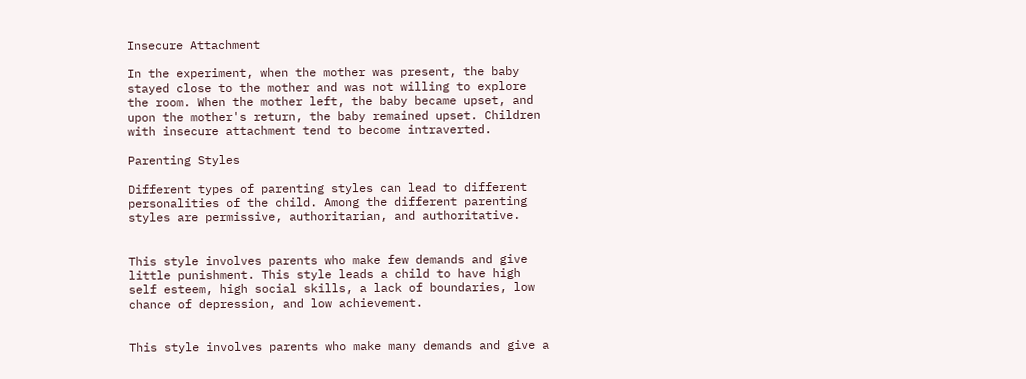Insecure Attachment

In the experiment, when the mother was present, the baby stayed close to the mother and was not willing to explore the room. When the mother left, the baby became upset, and upon the mother's return, the baby remained upset. Children with insecure attachment tend to become intraverted.

Parenting Styles

Different types of parenting styles can lead to different personalities of the child. Among the different parenting styles are permissive, authoritarian, and authoritative.


This style involves parents who make few demands and give little punishment. This style leads a child to have high self esteem, high social skills, a lack of boundaries, low chance of depression, and low achievement.


This style involves parents who make many demands and give a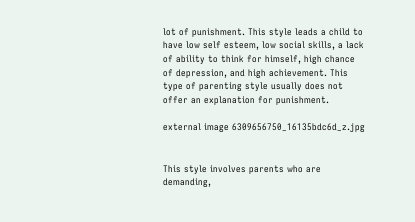lot of punishment. This style leads a child to have low self esteem, low social skills, a lack of ability to think for himself, high chance of depression, and high achievement. This type of parenting style usually does not offer an explanation for punishment.

external image 6309656750_16135bdc6d_z.jpg


This style involves parents who are demanding,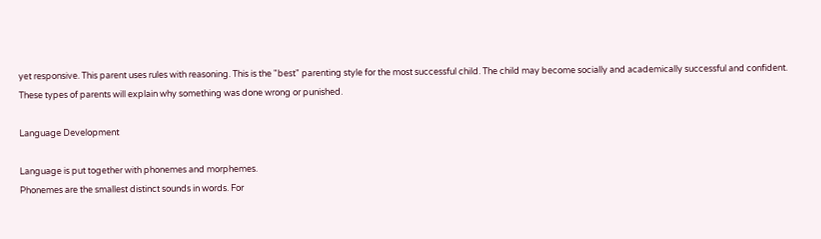yet responsive. This parent uses rules with reasoning. This is the "best" parenting style for the most successful child. The child may become socially and academically successful and confident. These types of parents will explain why something was done wrong or punished.

Language Development

Language is put together with phonemes and morphemes.
Phonemes are the smallest distinct sounds in words. For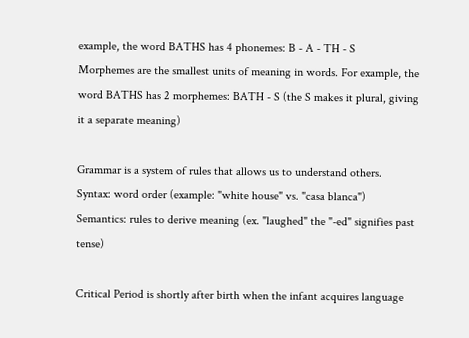example, the word BATHS has 4 phonemes: B - A - TH - S
Morphemes are the smallest units of meaning in words. For example, the word BATHS has 2 morphemes: BATH - S (the S makes it plural, giving it a separate meaning)

Grammar is a system of rules that allows us to understand others.
Syntax: word order (example: "white house" vs. "casa blanca")
Semantics: rules to derive meaning (ex. "laughed" the "-ed" signifies past tense)

Critical Period is shortly after birth when the infant acquires language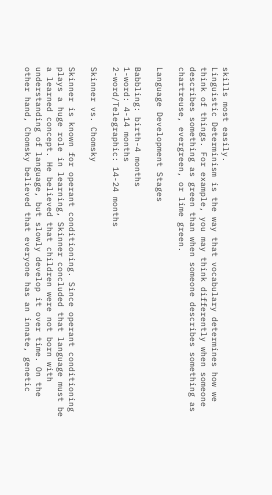skills most easily.
Linguistic Determinism is the way that vocabulary determines how we think of things. For example, you may think differently when someone describes something as green than when someone describes something as chartreuse, evergreen, or lime green.

Language Development Stages

Babbling: birth-4 months
1-word: 4-14 months
2-word/Telegraphic: 14-24 months

Skinner vs. Chomsky

Skinner is known for operant conditioning. Since operant conditioning plays a huge role in learning, Skinner concluded that language must be a learned concept. He believed that children were not born with understanding of language, but slowly develop it over time. On the other hand, Chomsky believed that everyone has an innate, genetic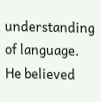understanding of language. He believed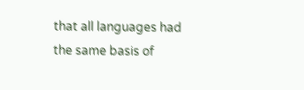that all languages had the same basis of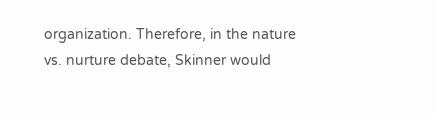organization. Therefore, in the nature vs. nurture debate, Skinner would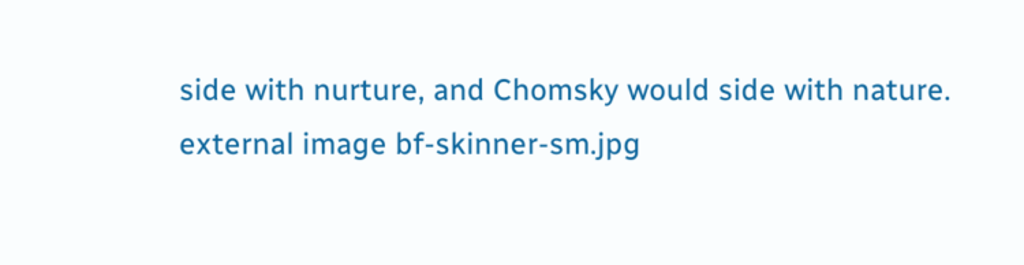side with nurture, and Chomsky would side with nature.
external image bf-skinner-sm.jpg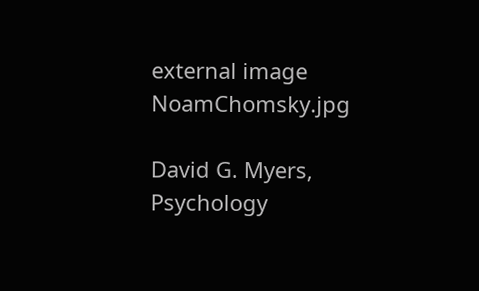external image NoamChomsky.jpg

David G. Myers, Psychology